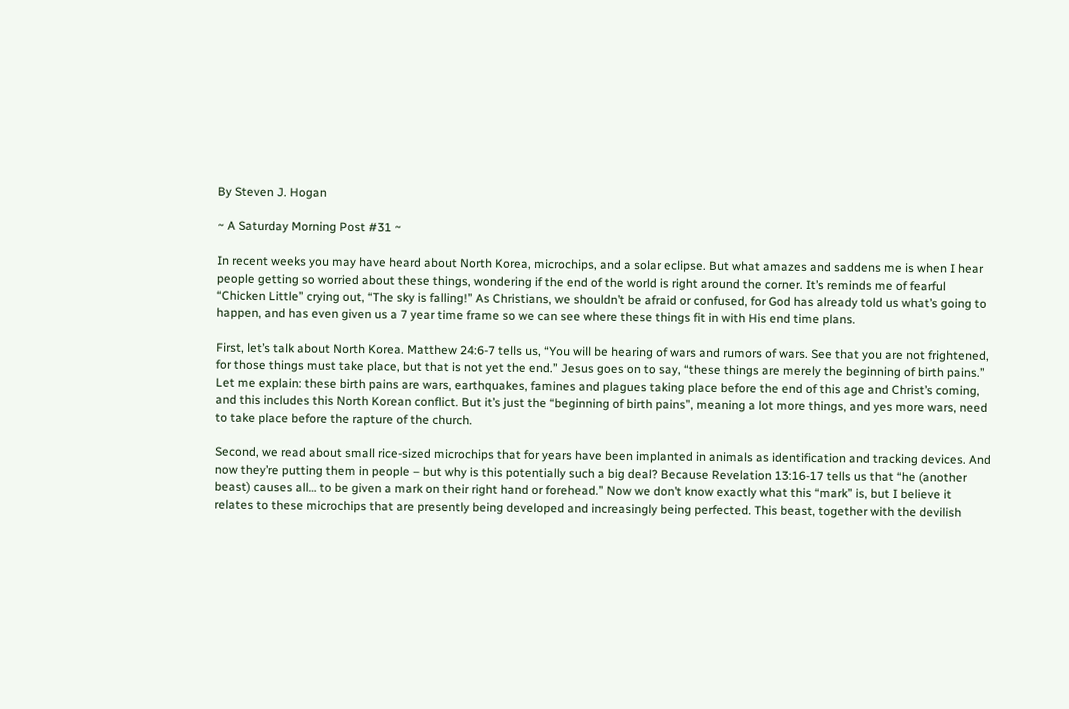By Steven J. Hogan

~ A Saturday Morning Post #31 ~

In recent weeks you may have heard about North Korea, microchips, and a solar eclipse. But what amazes and saddens me is when I hear people getting so worried about these things, wondering if the end of the world is right around the corner. It’s reminds me of fearful “Chicken Little” crying out, “The sky is falling!” As Christians, we shouldn’t be afraid or confused, for God has already told us what’s going to happen, and has even given us a 7 year time frame so we can see where these things fit in with His end time plans.

First, let’s talk about North Korea. Matthew 24:6-7 tells us, “You will be hearing of wars and rumors of wars. See that you are not frightened, for those things must take place, but that is not yet the end.” Jesus goes on to say, “these things are merely the beginning of birth pains.” Let me explain: these birth pains are wars, earthquakes, famines and plagues taking place before the end of this age and Christ’s coming, and this includes this North Korean conflict. But it’s just the “beginning of birth pains”, meaning a lot more things, and yes more wars, need to take place before the rapture of the church.

Second, we read about small rice-sized microchips that for years have been implanted in animals as identification and tracking devices. And now they’re putting them in people – but why is this potentially such a big deal? Because Revelation 13:16-17 tells us that “he (another beast) causes all… to be given a mark on their right hand or forehead.” Now we don’t know exactly what this “mark” is, but I believe it relates to these microchips that are presently being developed and increasingly being perfected. This beast, together with the devilish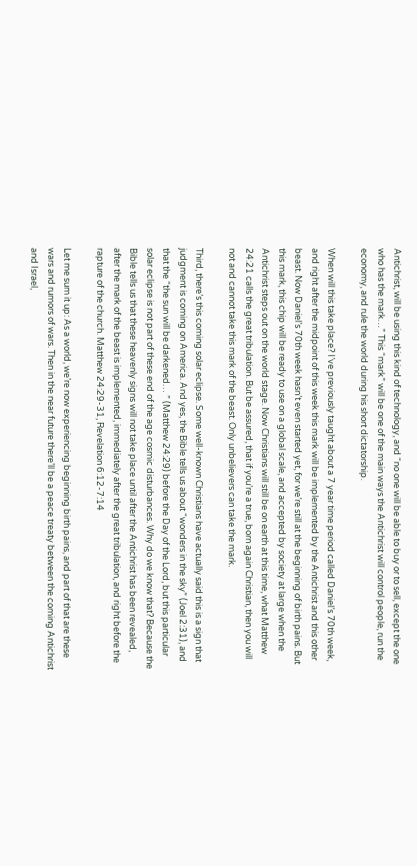Antichrist, will be using this kind of technology, and “no one will be able to buy or to sell, except the one who has the mark…” This “mark” will be one of the main ways the Antichrist will control people, run the economy, and rule the world during his short dictatorship.

When will this take place? I’ve previously taught about a 7 year time period called Daniel’s 70th week, and right after the midpoint of this week this mark will be implemented by the Antichrist and this other beast. Now Daniel’s 70th week hasn’t even started yet, for we’re still at the beginning of birth pains. But this mark, this chip will be ready to use on a global scale, and accepted by society at large when the Antichrist steps out on the world stage. Now Christians will still be on earth at this time, what Matthew 24:21 calls the great tribulation. But be assured, that if you’re a true, born again Christian, then you will not and cannot take this mark of the beast. Only unbelievers can take the mark.

Third, there’s this coming solar eclipse. Some well-known Christians have actually said this is a sign that judgment is coming on America. And yes, the Bible tells us about “wonders in the sky” (Joel 2:31), and that the “the sun will be darkened… ” (Matthew 24:29) before the Day of the Lord, but this particular solar eclipse is not part of these end of the age cosmic disturbances. Why do we know that? Because the Bible tells us that these heavenly signs will not take place until after the Antichrist has been revealed, after the mark of the beast is implemented, immediately after the great tribulation, and right before the rapture of the church. Matthew 24:29-31, Revelation 6:12-7:14

Let me sum it up: As a world, we’re now experiencing beginning birth pains, and part of that are these wars and rumors of wars. Then in the near future there’ll be a peace treaty between the coming Antichrist and Israel,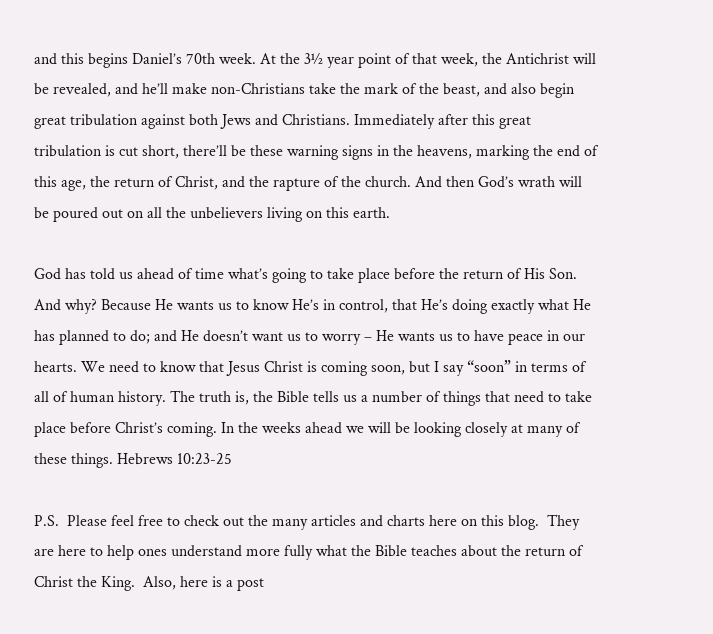and this begins Daniel’s 70th week. At the 3½ year point of that week, the Antichrist will be revealed, and he’ll make non-Christians take the mark of the beast, and also begin great tribulation against both Jews and Christians. Immediately after this great tribulation is cut short, there’ll be these warning signs in the heavens, marking the end of this age, the return of Christ, and the rapture of the church. And then God’s wrath will be poured out on all the unbelievers living on this earth.

God has told us ahead of time what’s going to take place before the return of His Son. And why? Because He wants us to know He’s in control, that He’s doing exactly what He has planned to do; and He doesn’t want us to worry – He wants us to have peace in our hearts. We need to know that Jesus Christ is coming soon, but I say “soon” in terms of all of human history. The truth is, the Bible tells us a number of things that need to take place before Christ’s coming. In the weeks ahead we will be looking closely at many of these things. Hebrews 10:23-25

P.S.  Please feel free to check out the many articles and charts here on this blog.  They are here to help ones understand more fully what the Bible teaches about the return of Christ the King.  Also, here is a post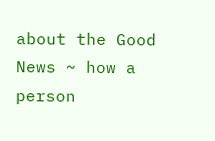about the Good News ~ how a person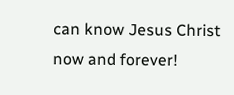can know Jesus Christ now and forever!